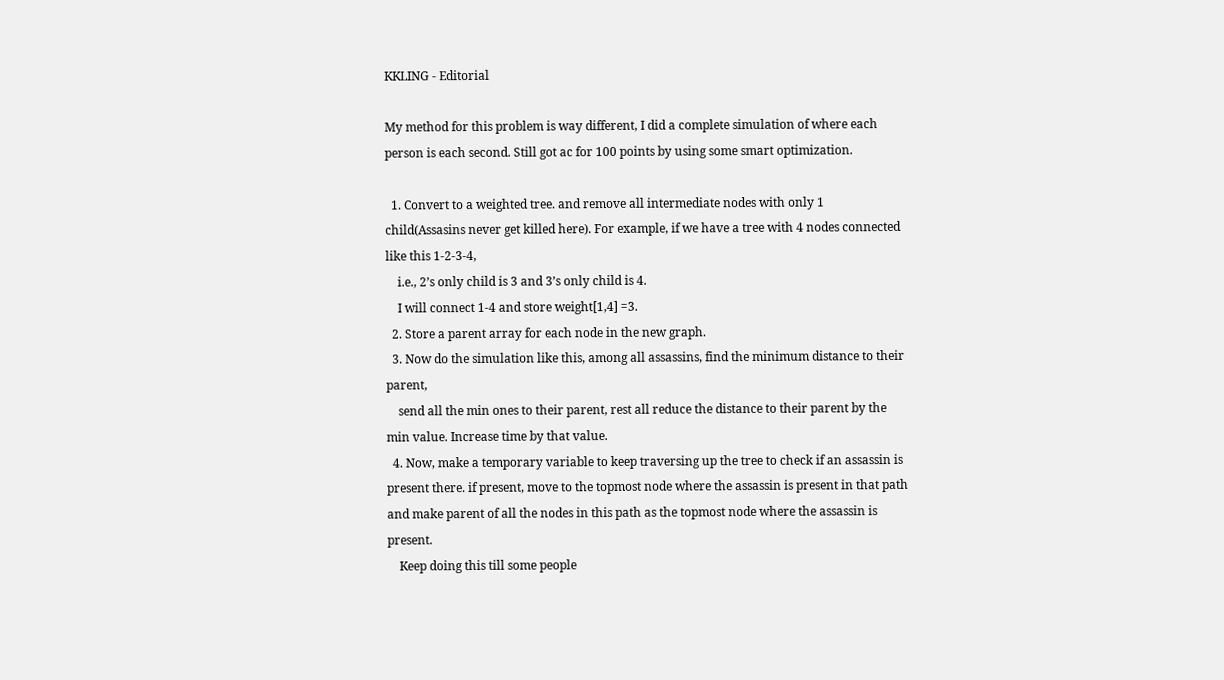KKLING - Editorial

My method for this problem is way different, I did a complete simulation of where each person is each second. Still got ac for 100 points by using some smart optimization.

  1. Convert to a weighted tree. and remove all intermediate nodes with only 1 child(Assasins never get killed here). For example, if we have a tree with 4 nodes connected like this 1-2-3-4,
    i.e., 2’s only child is 3 and 3’s only child is 4.
    I will connect 1-4 and store weight[1,4] =3.
  2. Store a parent array for each node in the new graph.
  3. Now do the simulation like this, among all assassins, find the minimum distance to their parent,
    send all the min ones to their parent, rest all reduce the distance to their parent by the min value. Increase time by that value.
  4. Now, make a temporary variable to keep traversing up the tree to check if an assassin is present there. if present, move to the topmost node where the assassin is present in that path and make parent of all the nodes in this path as the topmost node where the assassin is present.
    Keep doing this till some people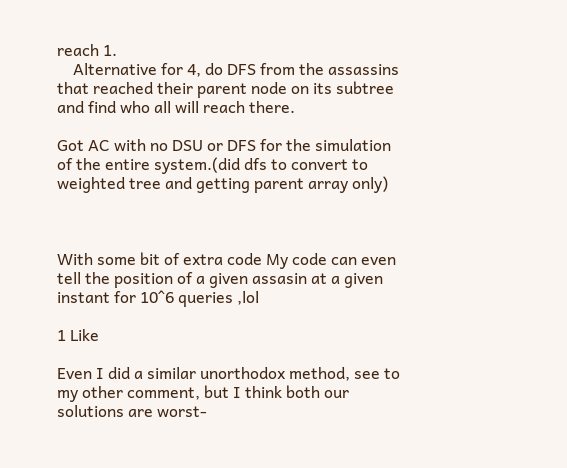reach 1.
    Alternative for 4, do DFS from the assassins that reached their parent node on its subtree and find who all will reach there.

Got AC with no DSU or DFS for the simulation of the entire system.(did dfs to convert to weighted tree and getting parent array only)



With some bit of extra code My code can even tell the position of a given assasin at a given instant for 10^6 queries ,lol

1 Like

Even I did a similar unorthodox method, see to my other comment, but I think both our solutions are worst-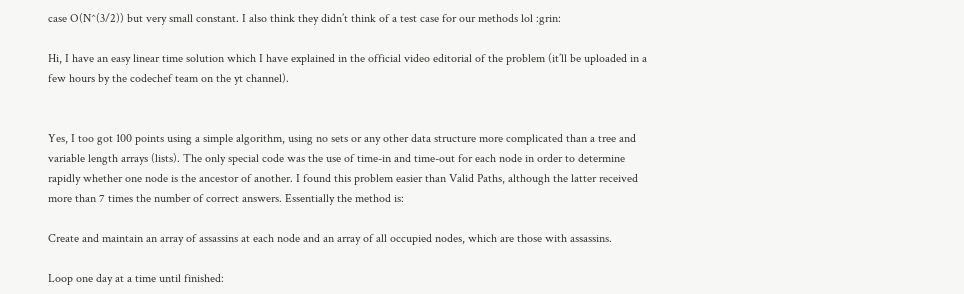case O(N^(3/2)) but very small constant. I also think they didn’t think of a test case for our methods lol :grin:

Hi, I have an easy linear time solution which I have explained in the official video editorial of the problem (it’ll be uploaded in a few hours by the codechef team on the yt channel).


Yes, I too got 100 points using a simple algorithm, using no sets or any other data structure more complicated than a tree and variable length arrays (lists). The only special code was the use of time-in and time-out for each node in order to determine rapidly whether one node is the ancestor of another. I found this problem easier than Valid Paths, although the latter received more than 7 times the number of correct answers. Essentially the method is:

Create and maintain an array of assassins at each node and an array of all occupied nodes, which are those with assassins.

Loop one day at a time until finished: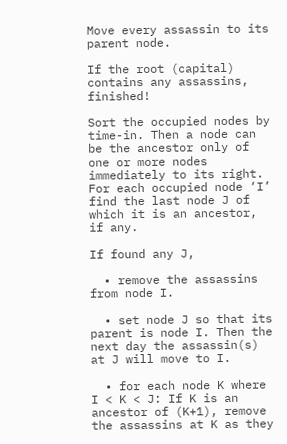Move every assassin to its parent node.

If the root (capital) contains any assassins, finished!

Sort the occupied nodes by time-in. Then a node can be the ancestor only of one or more nodes immediately to its right. For each occupied node ‘I’ find the last node J of which it is an ancestor, if any.

If found any J,

  • remove the assassins from node I.

  • set node J so that its parent is node I. Then the next day the assassin(s) at J will move to I.

  • for each node K where I < K < J: If K is an ancestor of (K+1), remove the assassins at K as they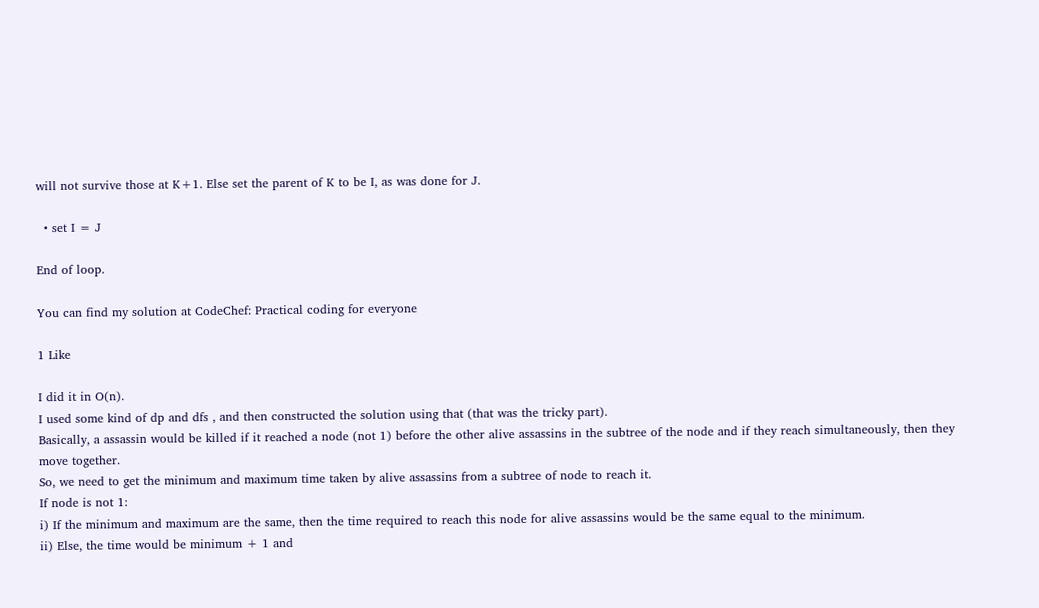will not survive those at K+1. Else set the parent of K to be I, as was done for J.

  • set I = J

End of loop.

You can find my solution at CodeChef: Practical coding for everyone

1 Like

I did it in O(n).
I used some kind of dp and dfs , and then constructed the solution using that (that was the tricky part).
Basically, a assassin would be killed if it reached a node (not 1) before the other alive assassins in the subtree of the node and if they reach simultaneously, then they move together.
So, we need to get the minimum and maximum time taken by alive assassins from a subtree of node to reach it.
If node is not 1:
i) If the minimum and maximum are the same, then the time required to reach this node for alive assassins would be the same equal to the minimum.
ii) Else, the time would be minimum + 1 and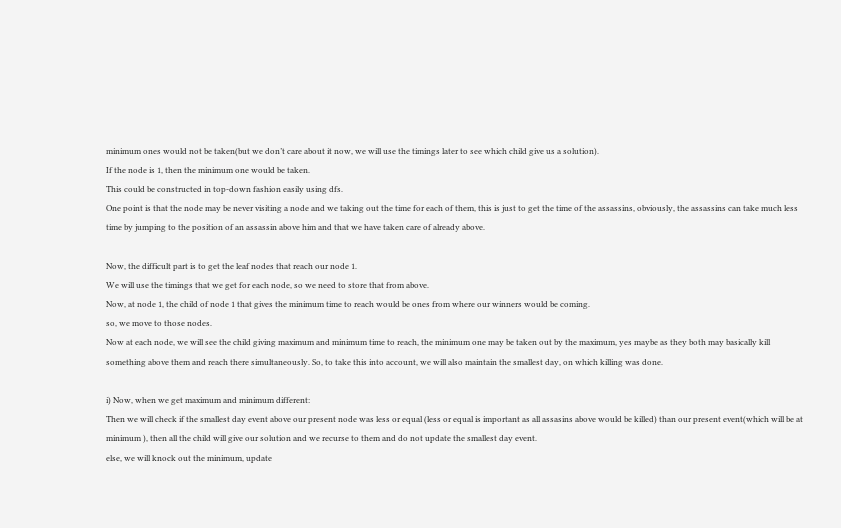minimum ones would not be taken(but we don’t care about it now, we will use the timings later to see which child give us a solution).
If the node is 1, then the minimum one would be taken.
This could be constructed in top-down fashion easily using dfs.
One point is that the node may be never visiting a node and we taking out the time for each of them, this is just to get the time of the assassins, obviously, the assassins can take much less time by jumping to the position of an assassin above him and that we have taken care of already above.

Now, the difficult part is to get the leaf nodes that reach our node 1.
We will use the timings that we get for each node, so we need to store that from above.
Now, at node 1, the child of node 1 that gives the minimum time to reach would be ones from where our winners would be coming.
so, we move to those nodes.
Now at each node, we will see the child giving maximum and minimum time to reach, the minimum one may be taken out by the maximum, yes maybe as they both may basically kill something above them and reach there simultaneously. So, to take this into account, we will also maintain the smallest day, on which killing was done.

i) Now, when we get maximum and minimum different:
Then we will check if the smallest day event above our present node was less or equal (less or equal is important as all assasins above would be killed) than our present event(which will be at minimum ), then all the child will give our solution and we recurse to them and do not update the smallest day event.
else, we will knock out the minimum, update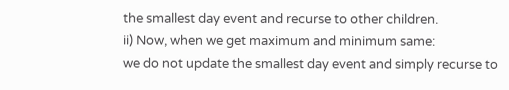the smallest day event and recurse to other children.
ii) Now, when we get maximum and minimum same:
we do not update the smallest day event and simply recurse to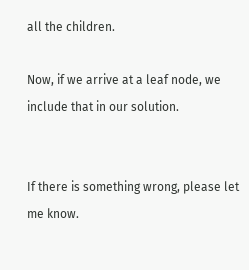all the children.

Now, if we arrive at a leaf node, we include that in our solution.


If there is something wrong, please let me know.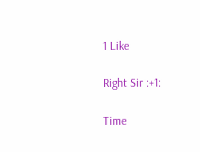1 Like

Right Sir :+1:

Time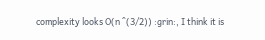complexity looks O(n ^(3/2)) :grin:, I think it is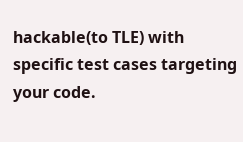hackable(to TLE) with specific test cases targeting your code.